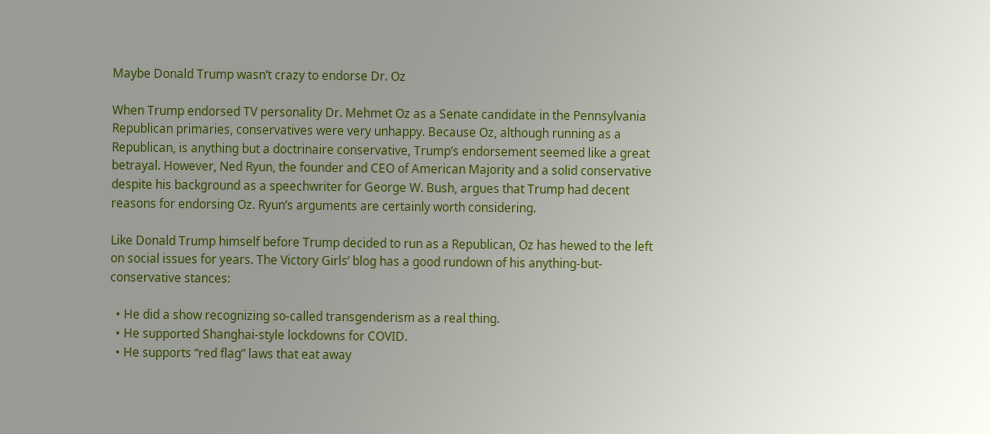Maybe Donald Trump wasn’t crazy to endorse Dr. Oz

When Trump endorsed TV personality Dr. Mehmet Oz as a Senate candidate in the Pennsylvania Republican primaries, conservatives were very unhappy. Because Oz, although running as a Republican, is anything but a doctrinaire conservative, Trump’s endorsement seemed like a great betrayal. However, Ned Ryun, the founder and CEO of American Majority and a solid conservative despite his background as a speechwriter for George W. Bush, argues that Trump had decent reasons for endorsing Oz. Ryun’s arguments are certainly worth considering.

Like Donald Trump himself before Trump decided to run as a Republican, Oz has hewed to the left on social issues for years. The Victory Girls’ blog has a good rundown of his anything-but-conservative stances:

  • He did a show recognizing so-called transgenderism as a real thing.
  • He supported Shanghai-style lockdowns for COVID.
  • He supports “red flag” laws that eat away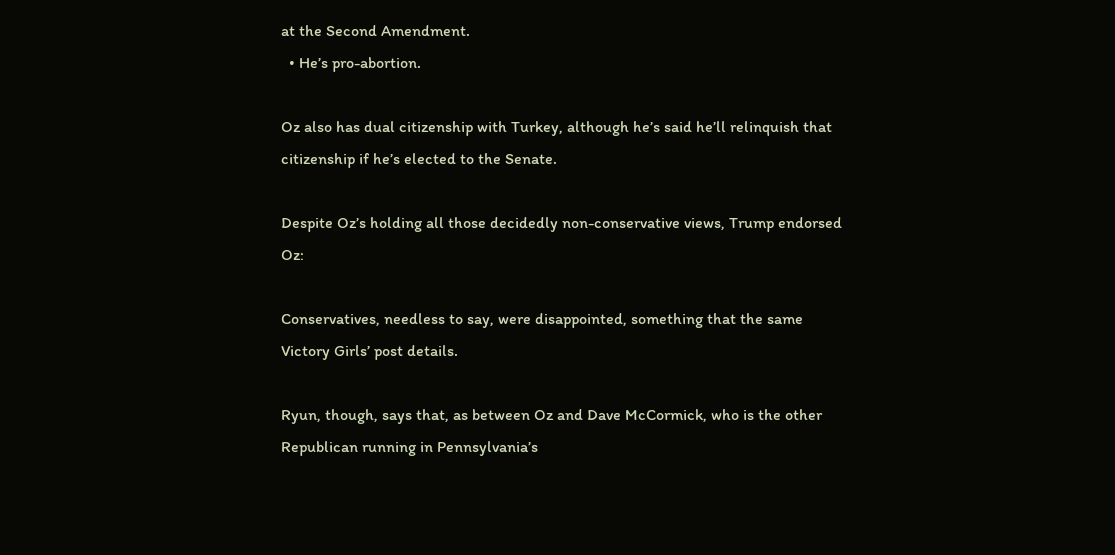at the Second Amendment.
  • He’s pro-abortion.

Oz also has dual citizenship with Turkey, although he’s said he’ll relinquish that citizenship if he’s elected to the Senate.

Despite Oz’s holding all those decidedly non-conservative views, Trump endorsed Oz:

Conservatives, needless to say, were disappointed, something that the same Victory Girls’ post details.

Ryun, though, says that, as between Oz and Dave McCormick, who is the other Republican running in Pennsylvania’s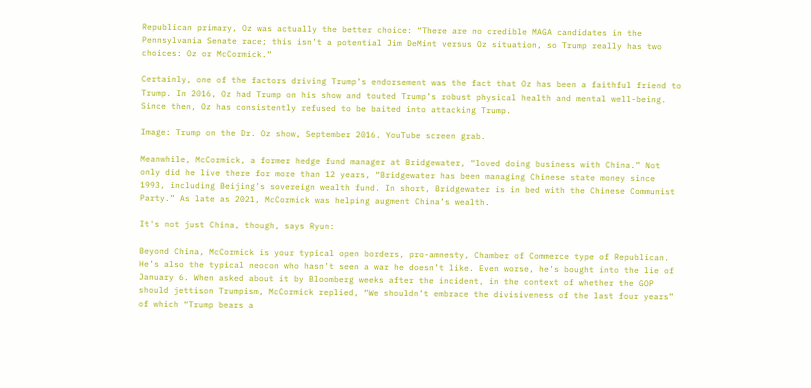Republican primary, Oz was actually the better choice: “There are no credible MAGA candidates in the Pennsylvania Senate race; this isn’t a potential Jim DeMint versus Oz situation, so Trump really has two choices: Oz or McCormick.”

Certainly, one of the factors driving Trump’s endorsement was the fact that Oz has been a faithful friend to Trump. In 2016, Oz had Trump on his show and touted Trump’s robust physical health and mental well-being. Since then, Oz has consistently refused to be baited into attacking Trump.

Image: Trump on the Dr. Oz show, September 2016. YouTube screen grab.

Meanwhile, McCormick, a former hedge fund manager at Bridgewater, “loved doing business with China.” Not only did he live there for more than 12 years, “Bridgewater has been managing Chinese state money since 1993, including Beijing’s sovereign wealth fund. In short, Bridgewater is in bed with the Chinese Communist Party.” As late as 2021, McCormick was helping augment China’s wealth.

It's not just China, though, says Ryun:

Beyond China, McCormick is your typical open borders, pro-amnesty, Chamber of Commerce type of Republican. He’s also the typical neocon who hasn’t seen a war he doesn’t like. Even worse, he’s bought into the lie of January 6. When asked about it by Bloomberg weeks after the incident, in the context of whether the GOP should jettison Trumpism, McCormick replied, “We shouldn’t embrace the divisiveness of the last four years” of which “Trump bears a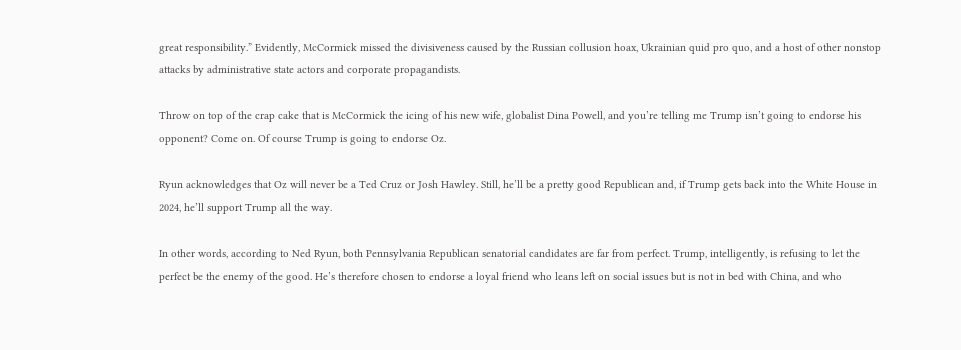great responsibility.” Evidently, McCormick missed the divisiveness caused by the Russian collusion hoax, Ukrainian quid pro quo, and a host of other nonstop attacks by administrative state actors and corporate propagandists.

Throw on top of the crap cake that is McCormick the icing of his new wife, globalist Dina Powell, and you’re telling me Trump isn’t going to endorse his opponent? Come on. Of course Trump is going to endorse Oz.

Ryun acknowledges that Oz will never be a Ted Cruz or Josh Hawley. Still, he’ll be a pretty good Republican and, if Trump gets back into the White House in 2024, he’ll support Trump all the way.

In other words, according to Ned Ryun, both Pennsylvania Republican senatorial candidates are far from perfect. Trump, intelligently, is refusing to let the perfect be the enemy of the good. He’s therefore chosen to endorse a loyal friend who leans left on social issues but is not in bed with China, and who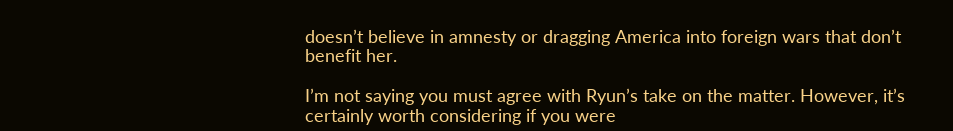doesn’t believe in amnesty or dragging America into foreign wars that don’t benefit her.

I’m not saying you must agree with Ryun’s take on the matter. However, it’s certainly worth considering if you were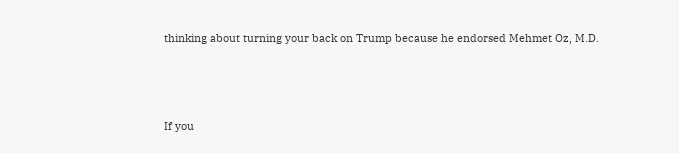thinking about turning your back on Trump because he endorsed Mehmet Oz, M.D.



If you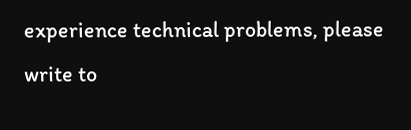experience technical problems, please write to